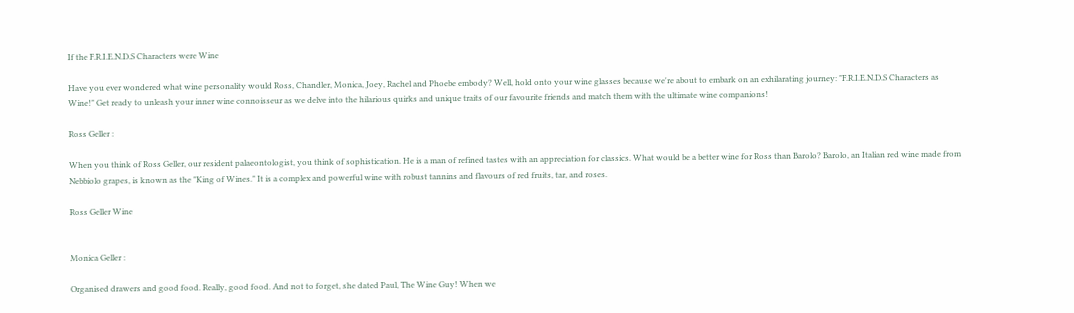If the F.R.I.E.N.D.S Characters were Wine

Have you ever wondered what wine personality would Ross, Chandler, Monica, Joey, Rachel and Phoebe embody? Well, hold onto your wine glasses because we're about to embark on an exhilarating journey: "F.R.I.E.N.D.S Characters as Wine!" Get ready to unleash your inner wine connoisseur as we delve into the hilarious quirks and unique traits of our favourite friends and match them with the ultimate wine companions!

Ross Geller :

When you think of Ross Geller, our resident palaeontologist, you think of sophistication. He is a man of refined tastes with an appreciation for classics. What would be a better wine for Ross than Barolo? Barolo, an Italian red wine made from Nebbiolo grapes, is known as the "King of Wines." It is a complex and powerful wine with robust tannins and flavours of red fruits, tar, and roses.

Ross Geller Wine


Monica Geller :

Organised drawers and good food. Really, good food. And not to forget, she dated Paul, The Wine Guy! When we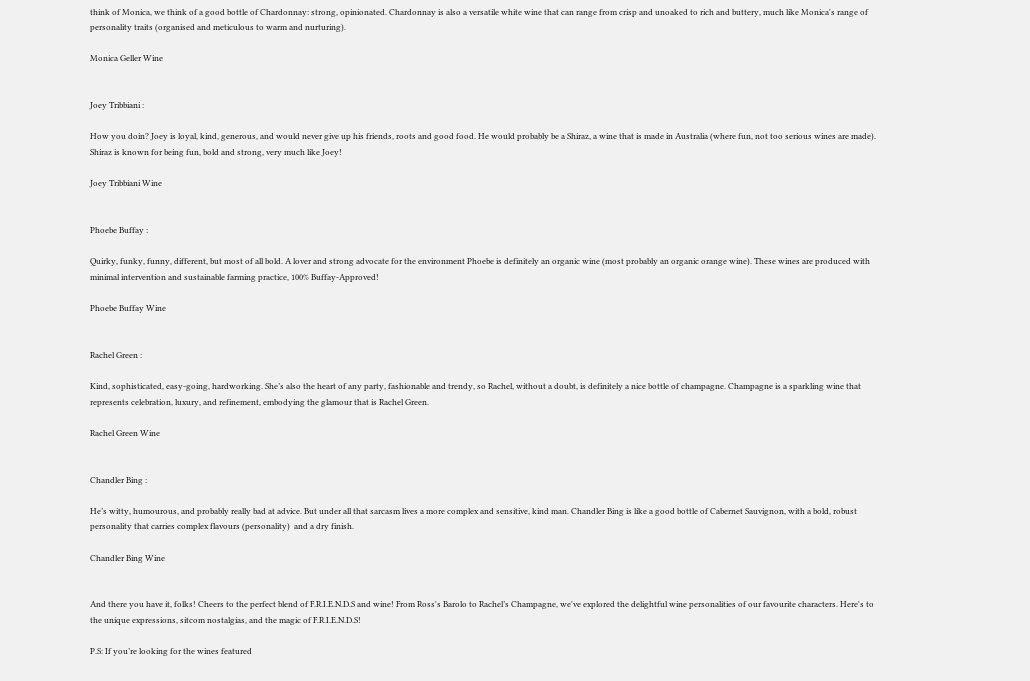think of Monica, we think of a good bottle of Chardonnay: strong, opinionated. Chardonnay is also a versatile white wine that can range from crisp and unoaked to rich and buttery, much like Monica's range of personality traits (organised and meticulous to warm and nurturing).

Monica Geller Wine


Joey Tribbiani :

How you doin? Joey is loyal, kind, generous, and would never give up his friends, roots and good food. He would probably be a Shiraz, a wine that is made in Australia (where fun, not too serious wines are made). Shiraz is known for being fun, bold and strong, very much like Joey!

Joey Tribbiani Wine


Phoebe Buffay :

Quirky, funky, funny, different, but most of all bold. A lover and strong advocate for the environment Phoebe is definitely an organic wine (most probably an organic orange wine). These wines are produced with minimal intervention and sustainable farming practice, 100% Buffay-Approved!

Phoebe Buffay Wine


Rachel Green :

Kind, sophisticated, easy-going, hardworking. She’s also the heart of any party, fashionable and trendy, so Rachel, without a doubt, is definitely a nice bottle of champagne. Champagne is a sparkling wine that represents celebration, luxury, and refinement, embodying the glamour that is Rachel Green.

Rachel Green Wine


Chandler Bing :

He’s witty, humourous, and probably really bad at advice. But under all that sarcasm lives a more complex and sensitive, kind man. Chandler Bing is like a good bottle of Cabernet Sauvignon, with a bold, robust personality that carries complex flavours (personality)  and a dry finish.

Chandler Bing Wine


And there you have it, folks! Cheers to the perfect blend of F.R.I.E.N.D.S and wine! From Ross's Barolo to Rachel’s Champagne, we've explored the delightful wine personalities of our favourite characters. Here's to the unique expressions, sitcom nostalgias, and the magic of F.R.I.E.N.D.S!

P.S: If you’re looking for the wines featured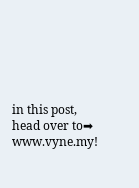in this post, head over to➡ www.vyne.my!